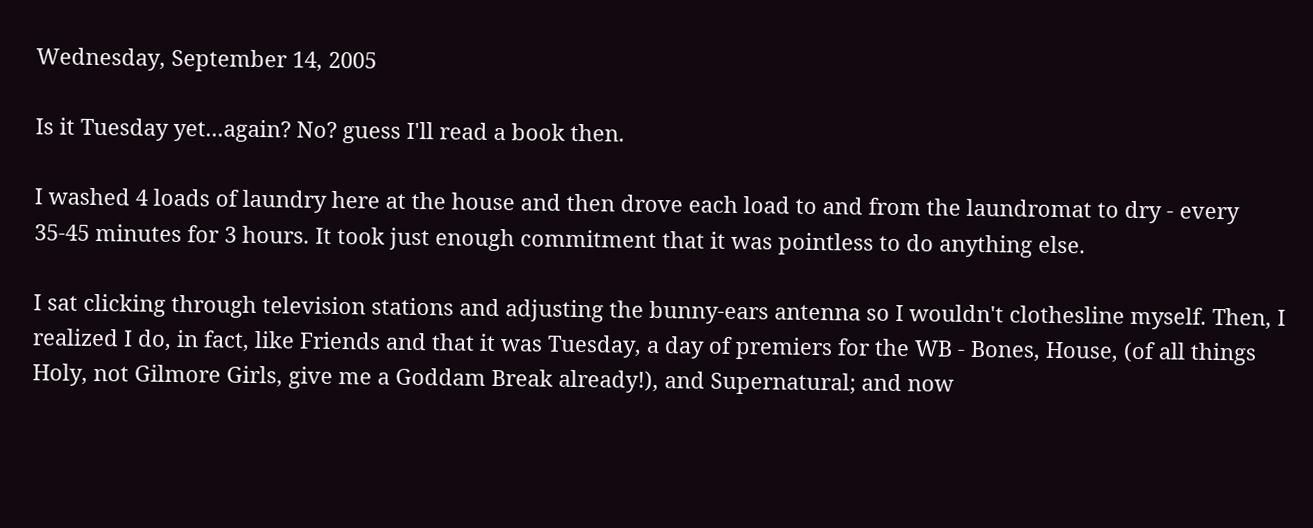Wednesday, September 14, 2005

Is it Tuesday yet...again? No? guess I'll read a book then.

I washed 4 loads of laundry here at the house and then drove each load to and from the laundromat to dry - every 35-45 minutes for 3 hours. It took just enough commitment that it was pointless to do anything else.

I sat clicking through television stations and adjusting the bunny-ears antenna so I wouldn't clothesline myself. Then, I realized I do, in fact, like Friends and that it was Tuesday, a day of premiers for the WB - Bones, House, (of all things Holy, not Gilmore Girls, give me a Goddam Break already!), and Supernatural; and now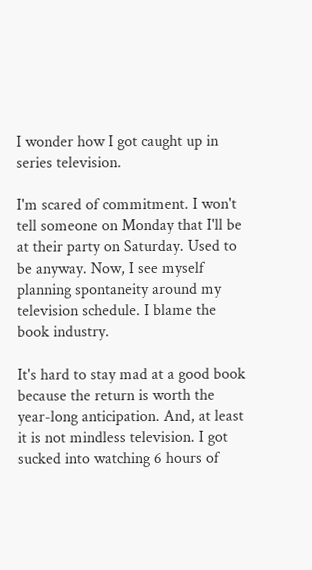I wonder how I got caught up in series television.

I'm scared of commitment. I won't tell someone on Monday that I'll be at their party on Saturday. Used to be anyway. Now, I see myself planning spontaneity around my television schedule. I blame the book industry.

It's hard to stay mad at a good book because the return is worth the year-long anticipation. And, at least it is not mindless television. I got sucked into watching 6 hours of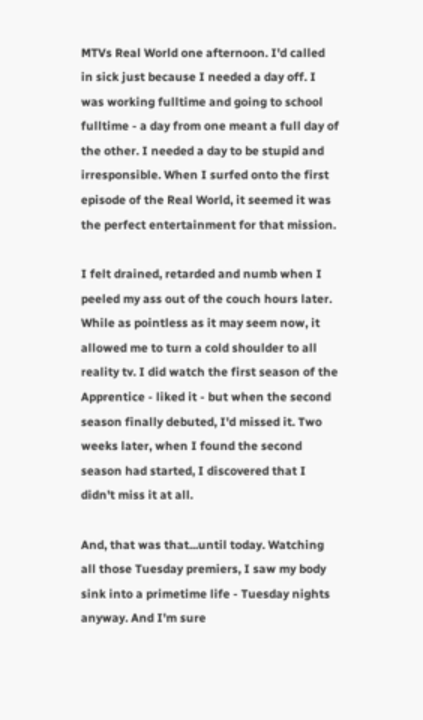MTVs Real World one afternoon. I'd called in sick just because I needed a day off. I was working fulltime and going to school fulltime - a day from one meant a full day of the other. I needed a day to be stupid and irresponsible. When I surfed onto the first episode of the Real World, it seemed it was the perfect entertainment for that mission.

I felt drained, retarded and numb when I peeled my ass out of the couch hours later. While as pointless as it may seem now, it allowed me to turn a cold shoulder to all reality tv. I did watch the first season of the Apprentice - liked it - but when the second season finally debuted, I'd missed it. Two weeks later, when I found the second season had started, I discovered that I didn't miss it at all.

And, that was that...until today. Watching all those Tuesday premiers, I saw my body sink into a primetime life - Tuesday nights anyway. And I'm sure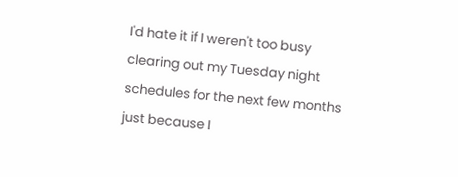I'd hate it if I weren't too busy clearing out my Tuesday night schedules for the next few months just because I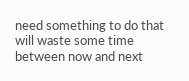need something to do that will waste some time between now and next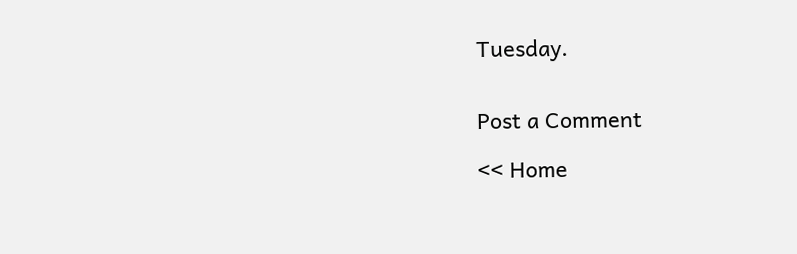Tuesday.


Post a Comment

<< Home